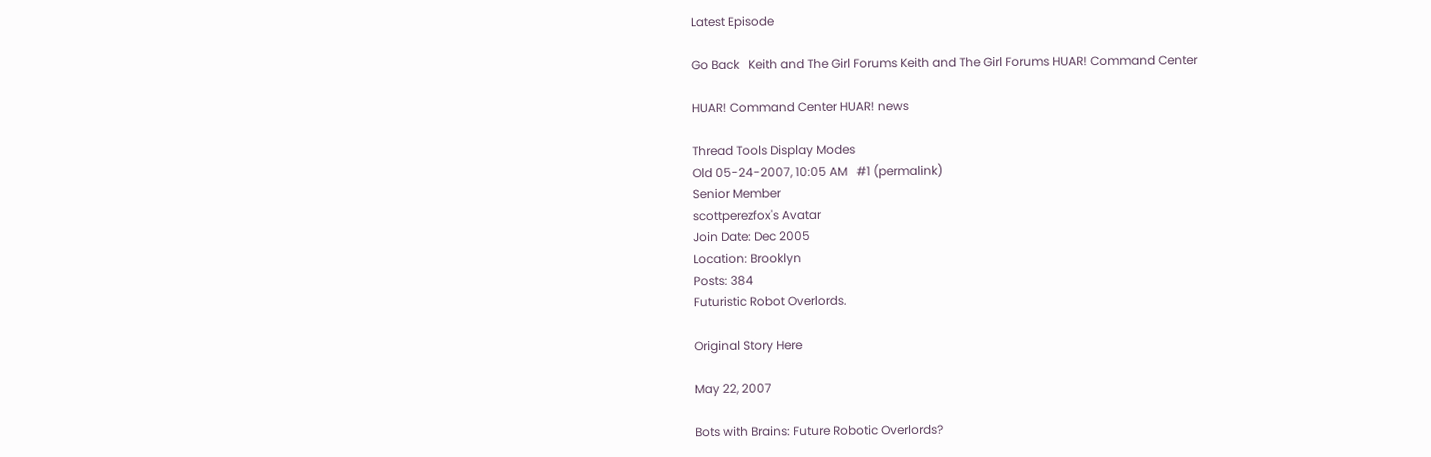Latest Episode

Go Back   Keith and The Girl Forums Keith and The Girl Forums HUAR! Command Center

HUAR! Command Center HUAR! news

Thread Tools Display Modes
Old 05-24-2007, 10:05 AM   #1 (permalink)
Senior Member
scottperezfox's Avatar
Join Date: Dec 2005
Location: Brooklyn
Posts: 384
Futuristic Robot Overlords.

Original Story Here

May 22, 2007

Bots with Brains: Future Robotic Overlords?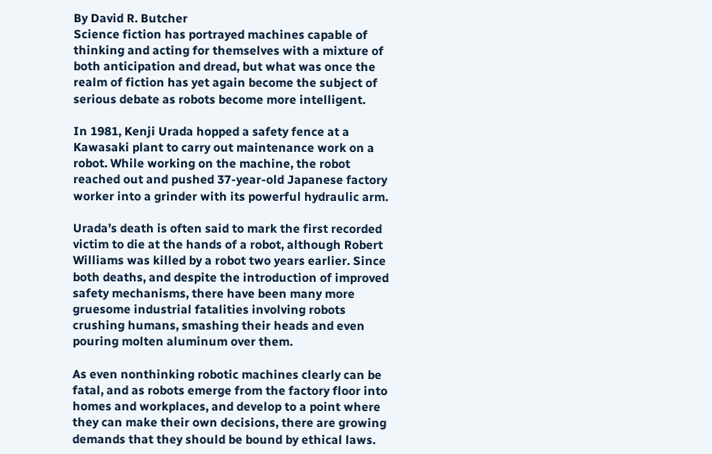By David R. Butcher
Science fiction has portrayed machines capable of thinking and acting for themselves with a mixture of both anticipation and dread, but what was once the realm of fiction has yet again become the subject of serious debate as robots become more intelligent.

In 1981, Kenji Urada hopped a safety fence at a Kawasaki plant to carry out maintenance work on a robot. While working on the machine, the robot reached out and pushed 37-year-old Japanese factory worker into a grinder with its powerful hydraulic arm.

Urada’s death is often said to mark the first recorded victim to die at the hands of a robot, although Robert Williams was killed by a robot two years earlier. Since both deaths, and despite the introduction of improved safety mechanisms, there have been many more gruesome industrial fatalities involving robots crushing humans, smashing their heads and even pouring molten aluminum over them.

As even nonthinking robotic machines clearly can be fatal, and as robots emerge from the factory floor into homes and workplaces, and develop to a point where they can make their own decisions, there are growing demands that they should be bound by ethical laws.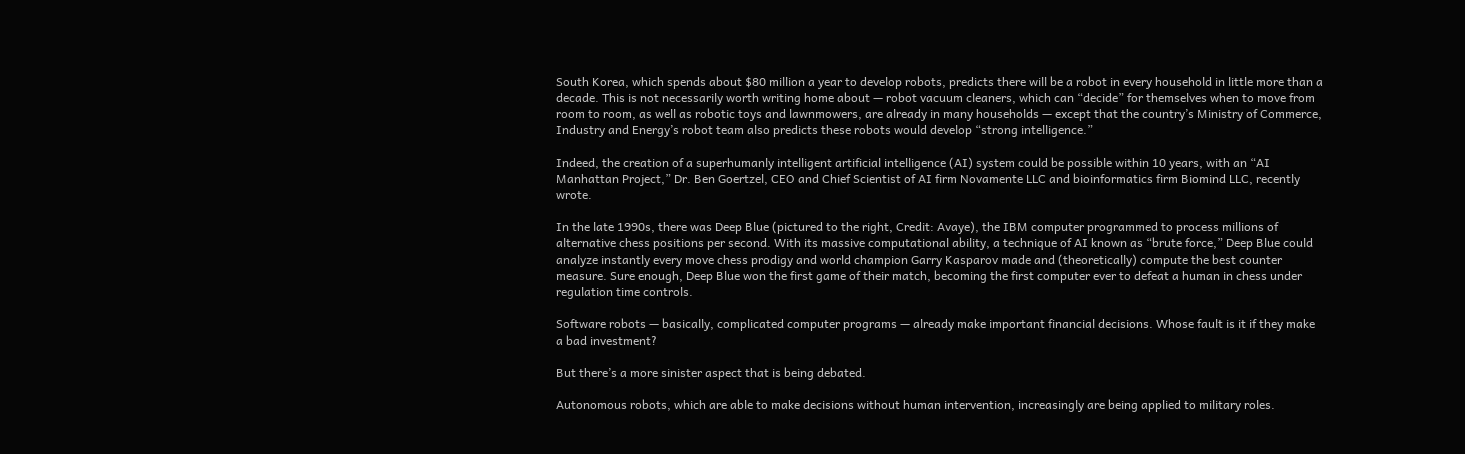South Korea, which spends about $80 million a year to develop robots, predicts there will be a robot in every household in little more than a decade. This is not necessarily worth writing home about — robot vacuum cleaners, which can “decide” for themselves when to move from room to room, as well as robotic toys and lawnmowers, are already in many households — except that the country’s Ministry of Commerce, Industry and Energy’s robot team also predicts these robots would develop “strong intelligence.”

Indeed, the creation of a superhumanly intelligent artificial intelligence (AI) system could be possible within 10 years, with an “AI Manhattan Project,” Dr. Ben Goertzel, CEO and Chief Scientist of AI firm Novamente LLC and bioinformatics firm Biomind LLC, recently wrote.

In the late 1990s, there was Deep Blue (pictured to the right, Credit: Avaye), the IBM computer programmed to process millions of alternative chess positions per second. With its massive computational ability, a technique of AI known as “brute force,” Deep Blue could analyze instantly every move chess prodigy and world champion Garry Kasparov made and (theoretically) compute the best counter measure. Sure enough, Deep Blue won the first game of their match, becoming the first computer ever to defeat a human in chess under regulation time controls.

Software robots — basically, complicated computer programs — already make important financial decisions. Whose fault is it if they make a bad investment?

But there’s a more sinister aspect that is being debated.

Autonomous robots, which are able to make decisions without human intervention, increasingly are being applied to military roles.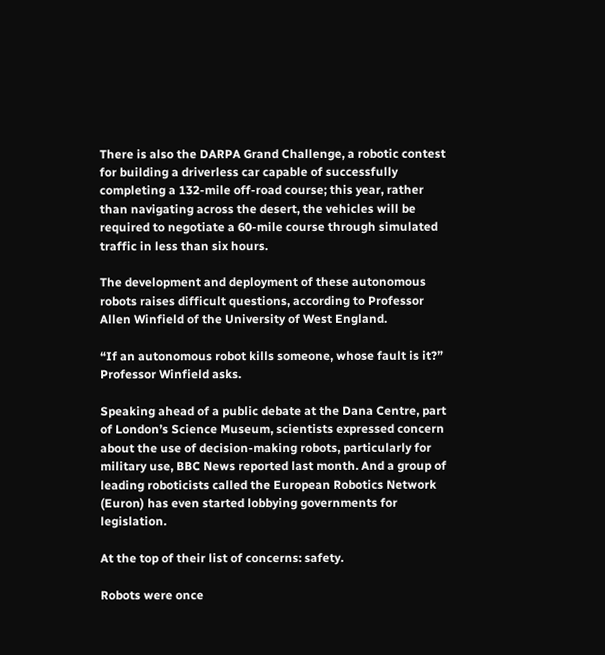There is also the DARPA Grand Challenge, a robotic contest for building a driverless car capable of successfully completing a 132-mile off-road course; this year, rather than navigating across the desert, the vehicles will be required to negotiate a 60-mile course through simulated traffic in less than six hours.

The development and deployment of these autonomous robots raises difficult questions, according to Professor Allen Winfield of the University of West England.

“If an autonomous robot kills someone, whose fault is it?” Professor Winfield asks.

Speaking ahead of a public debate at the Dana Centre, part of London’s Science Museum, scientists expressed concern about the use of decision-making robots, particularly for military use, BBC News reported last month. And a group of leading roboticists called the European Robotics Network (Euron) has even started lobbying governments for legislation.

At the top of their list of concerns: safety.

Robots were once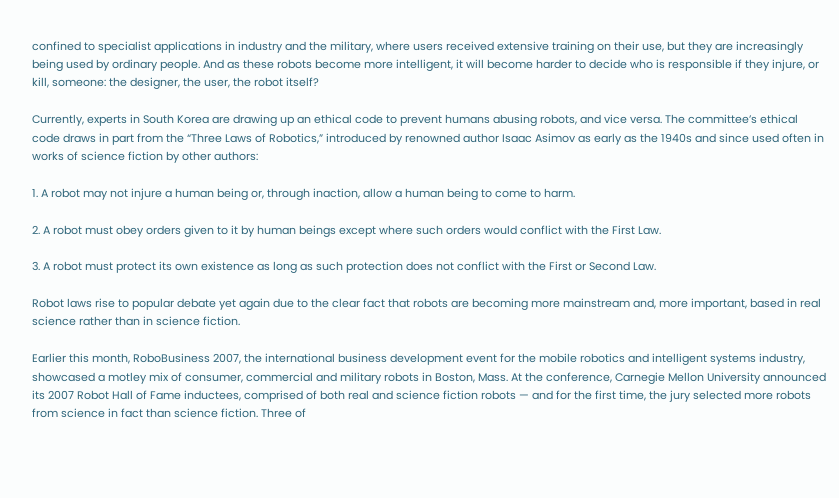confined to specialist applications in industry and the military, where users received extensive training on their use, but they are increasingly being used by ordinary people. And as these robots become more intelligent, it will become harder to decide who is responsible if they injure, or kill, someone: the designer, the user, the robot itself?

Currently, experts in South Korea are drawing up an ethical code to prevent humans abusing robots, and vice versa. The committee’s ethical code draws in part from the “Three Laws of Robotics,” introduced by renowned author Isaac Asimov as early as the 1940s and since used often in works of science fiction by other authors:

1. A robot may not injure a human being or, through inaction, allow a human being to come to harm.

2. A robot must obey orders given to it by human beings except where such orders would conflict with the First Law.

3. A robot must protect its own existence as long as such protection does not conflict with the First or Second Law.

Robot laws rise to popular debate yet again due to the clear fact that robots are becoming more mainstream and, more important, based in real science rather than in science fiction.

Earlier this month, RoboBusiness 2007, the international business development event for the mobile robotics and intelligent systems industry, showcased a motley mix of consumer, commercial and military robots in Boston, Mass. At the conference, Carnegie Mellon University announced its 2007 Robot Hall of Fame inductees, comprised of both real and science fiction robots — and for the first time, the jury selected more robots from science in fact than science fiction. Three of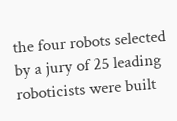the four robots selected by a jury of 25 leading roboticists were built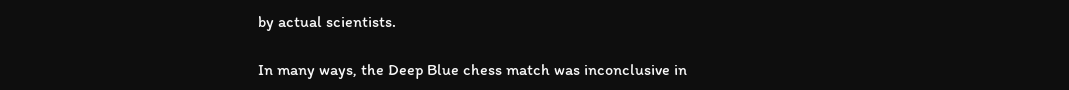by actual scientists.

In many ways, the Deep Blue chess match was inconclusive in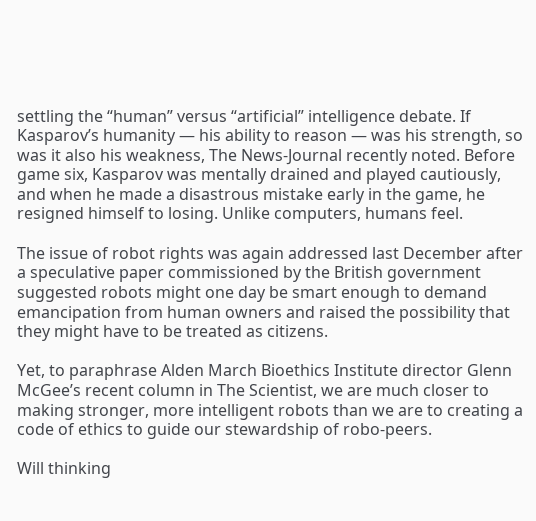settling the “human” versus “artificial” intelligence debate. If Kasparov’s humanity — his ability to reason — was his strength, so was it also his weakness, The News-Journal recently noted. Before game six, Kasparov was mentally drained and played cautiously, and when he made a disastrous mistake early in the game, he resigned himself to losing. Unlike computers, humans feel.

The issue of robot rights was again addressed last December after a speculative paper commissioned by the British government suggested robots might one day be smart enough to demand emancipation from human owners and raised the possibility that they might have to be treated as citizens.

Yet, to paraphrase Alden March Bioethics Institute director Glenn McGee’s recent column in The Scientist, we are much closer to making stronger, more intelligent robots than we are to creating a code of ethics to guide our stewardship of robo-peers.

Will thinking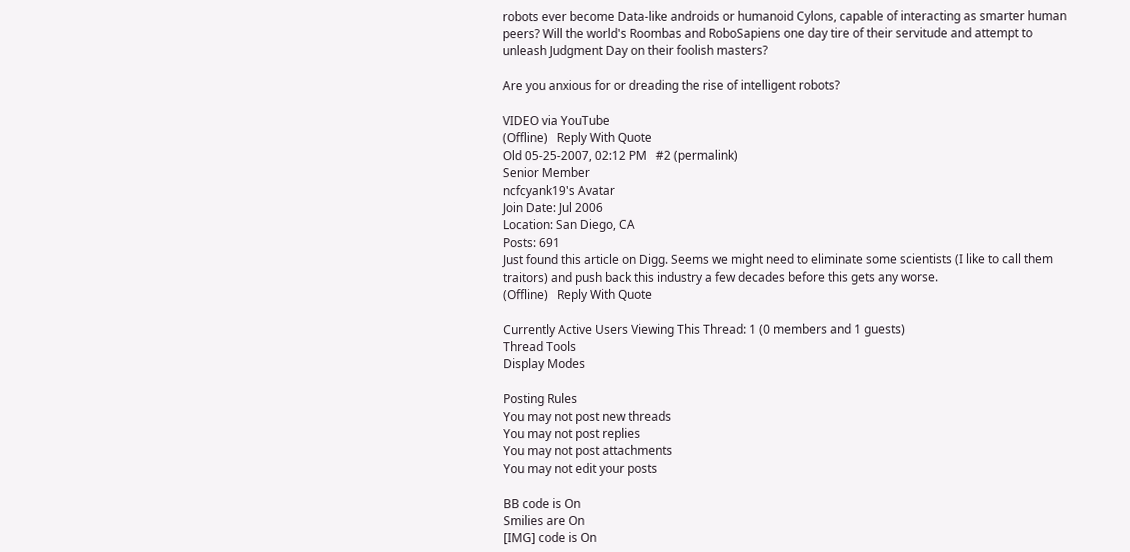robots ever become Data-like androids or humanoid Cylons, capable of interacting as smarter human peers? Will the world's Roombas and RoboSapiens one day tire of their servitude and attempt to unleash Judgment Day on their foolish masters?

Are you anxious for or dreading the rise of intelligent robots?

VIDEO via YouTube
(Offline)   Reply With Quote
Old 05-25-2007, 02:12 PM   #2 (permalink)
Senior Member
ncfcyank19's Avatar
Join Date: Jul 2006
Location: San Diego, CA
Posts: 691
Just found this article on Digg. Seems we might need to eliminate some scientists (I like to call them traitors) and push back this industry a few decades before this gets any worse.
(Offline)   Reply With Quote

Currently Active Users Viewing This Thread: 1 (0 members and 1 guests)
Thread Tools
Display Modes

Posting Rules
You may not post new threads
You may not post replies
You may not post attachments
You may not edit your posts

BB code is On
Smilies are On
[IMG] code is On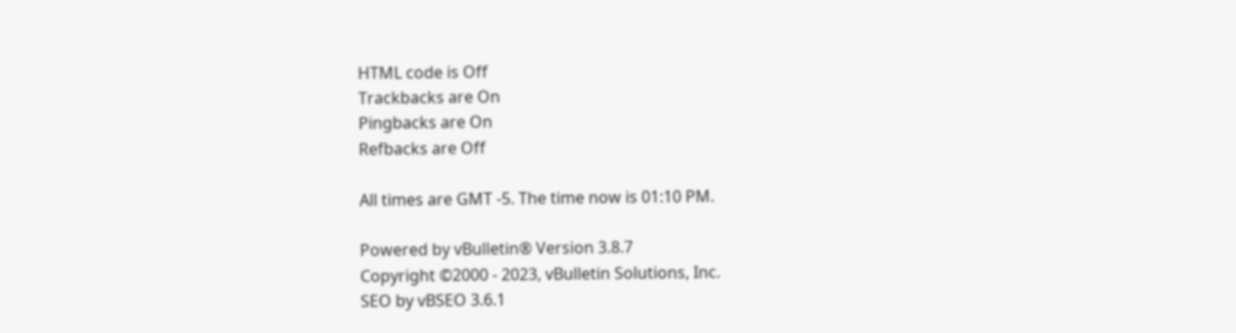HTML code is Off
Trackbacks are On
Pingbacks are On
Refbacks are Off

All times are GMT -5. The time now is 01:10 PM.

Powered by vBulletin® Version 3.8.7
Copyright ©2000 - 2023, vBulletin Solutions, Inc.
SEO by vBSEO 3.6.1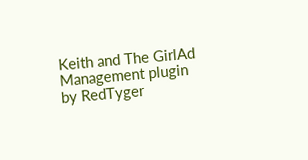Keith and The GirlAd Management plugin by RedTyger